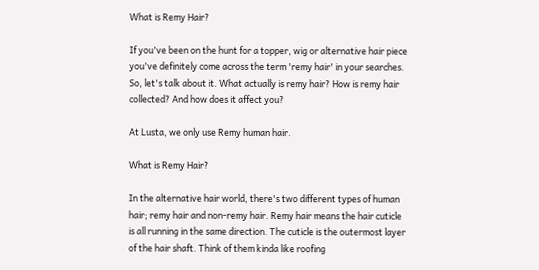What is Remy Hair?

If you've been on the hunt for a topper, wig or alternative hair piece you've definitely come across the term 'remy hair' in your searches. So, let's talk about it. What actually is remy hair? How is remy hair collected? And how does it affect you?

At Lusta, we only use Remy human hair.

What is Remy Hair?

In the alternative hair world, there's two different types of human hair; remy hair and non-remy hair. Remy hair means the hair cuticle is all running in the same direction. The cuticle is the outermost layer of the hair shaft. Think of them kinda like roofing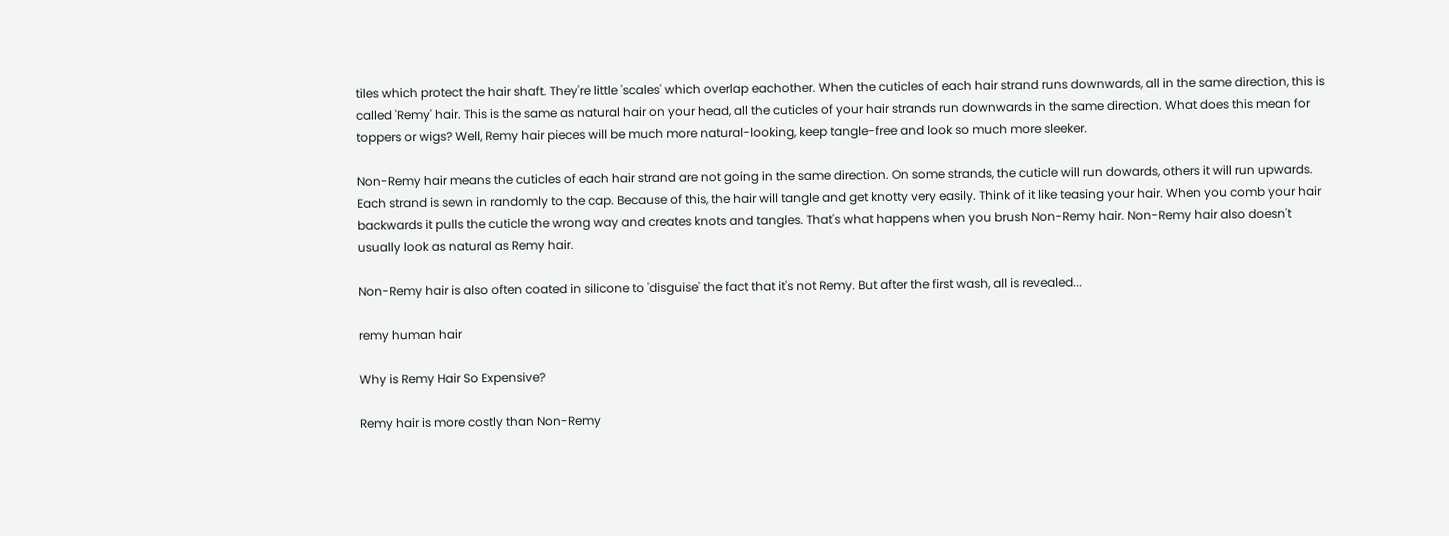tiles which protect the hair shaft. They're little 'scales' which overlap eachother. When the cuticles of each hair strand runs downwards, all in the same direction, this is called 'Remy' hair. This is the same as natural hair on your head, all the cuticles of your hair strands run downwards in the same direction. What does this mean for toppers or wigs? Well, Remy hair pieces will be much more natural-looking, keep tangle-free and look so much more sleeker.

Non-Remy hair means the cuticles of each hair strand are not going in the same direction. On some strands, the cuticle will run dowards, others it will run upwards. Each strand is sewn in randomly to the cap. Because of this, the hair will tangle and get knotty very easily. Think of it like teasing your hair. When you comb your hair backwards it pulls the cuticle the wrong way and creates knots and tangles. That's what happens when you brush Non-Remy hair. Non-Remy hair also doesn't usually look as natural as Remy hair.

Non-Remy hair is also often coated in silicone to 'disguise' the fact that it's not Remy. But after the first wash, all is revealed...

remy human hair

Why is Remy Hair So Expensive?

Remy hair is more costly than Non-Remy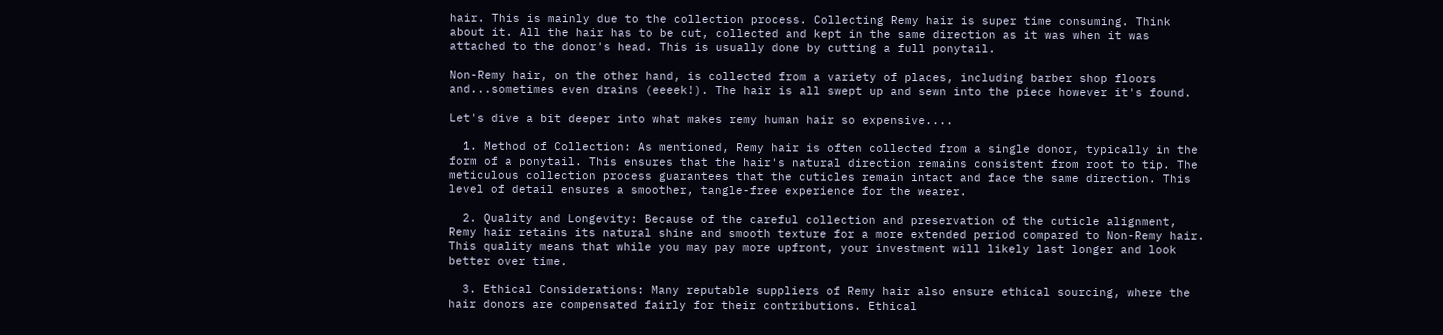hair. This is mainly due to the collection process. Collecting Remy hair is super time consuming. Think about it. All the hair has to be cut, collected and kept in the same direction as it was when it was attached to the donor's head. This is usually done by cutting a full ponytail.

Non-Remy hair, on the other hand, is collected from a variety of places, including barber shop floors and...sometimes even drains (eeeek!). The hair is all swept up and sewn into the piece however it's found.

Let's dive a bit deeper into what makes remy human hair so expensive....

  1. Method of Collection: As mentioned, Remy hair is often collected from a single donor, typically in the form of a ponytail. This ensures that the hair's natural direction remains consistent from root to tip. The meticulous collection process guarantees that the cuticles remain intact and face the same direction. This level of detail ensures a smoother, tangle-free experience for the wearer.

  2. Quality and Longevity: Because of the careful collection and preservation of the cuticle alignment, Remy hair retains its natural shine and smooth texture for a more extended period compared to Non-Remy hair. This quality means that while you may pay more upfront, your investment will likely last longer and look better over time.

  3. Ethical Considerations: Many reputable suppliers of Remy hair also ensure ethical sourcing, where the hair donors are compensated fairly for their contributions. Ethical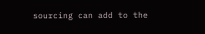sourcing can add to the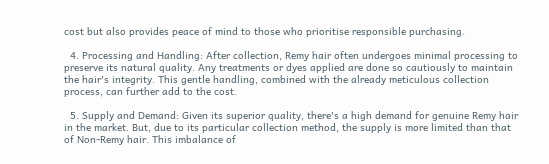cost but also provides peace of mind to those who prioritise responsible purchasing.

  4. Processing and Handling: After collection, Remy hair often undergoes minimal processing to preserve its natural quality. Any treatments or dyes applied are done so cautiously to maintain the hair's integrity. This gentle handling, combined with the already meticulous collection process, can further add to the cost.

  5. Supply and Demand: Given its superior quality, there's a high demand for genuine Remy hair in the market. But, due to its particular collection method, the supply is more limited than that of Non-Remy hair. This imbalance of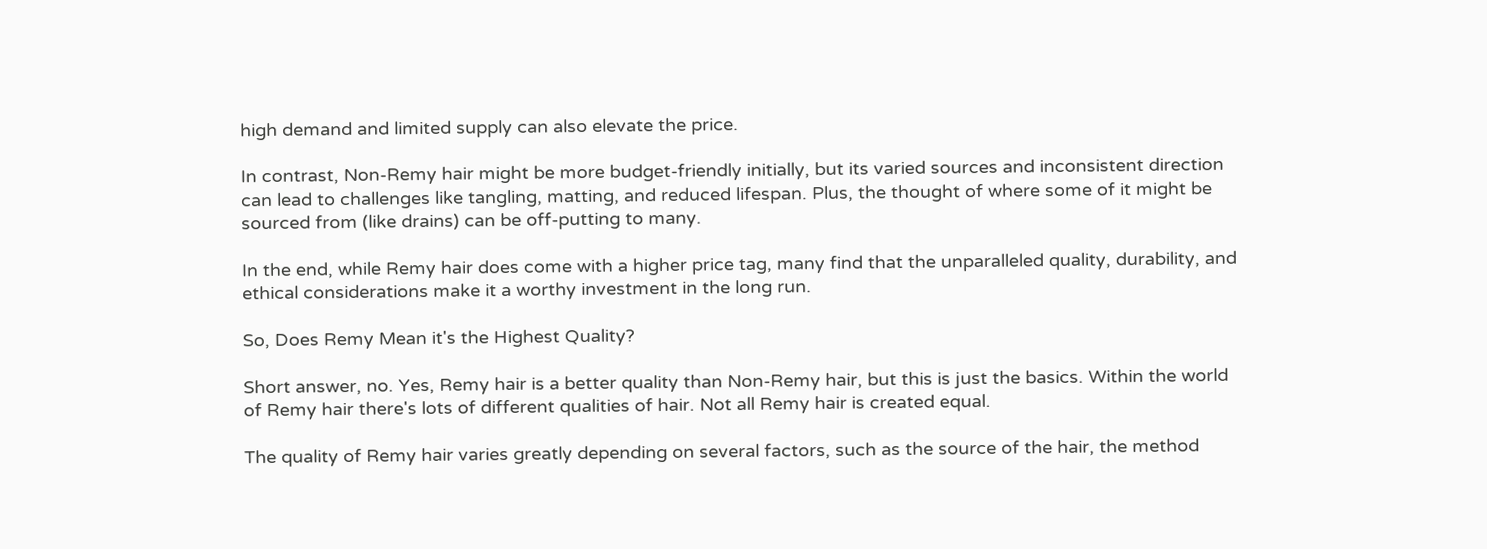high demand and limited supply can also elevate the price.

In contrast, Non-Remy hair might be more budget-friendly initially, but its varied sources and inconsistent direction can lead to challenges like tangling, matting, and reduced lifespan. Plus, the thought of where some of it might be sourced from (like drains) can be off-putting to many.

In the end, while Remy hair does come with a higher price tag, many find that the unparalleled quality, durability, and ethical considerations make it a worthy investment in the long run.

So, Does Remy Mean it's the Highest Quality?

Short answer, no. Yes, Remy hair is a better quality than Non-Remy hair, but this is just the basics. Within the world of Remy hair there's lots of different qualities of hair. Not all Remy hair is created equal.

The quality of Remy hair varies greatly depending on several factors, such as the source of the hair, the method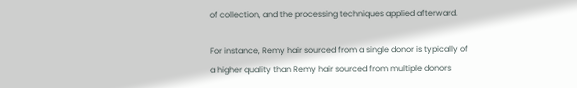of collection, and the processing techniques applied afterward.

For instance, Remy hair sourced from a single donor is typically of a higher quality than Remy hair sourced from multiple donors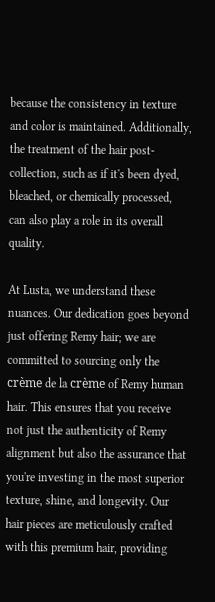because the consistency in texture and color is maintained. Additionally, the treatment of the hair post-collection, such as if it's been dyed, bleached, or chemically processed, can also play a role in its overall quality.

At Lusta, we understand these nuances. Our dedication goes beyond just offering Remy hair; we are committed to sourcing only the crème de la crème of Remy human hair. This ensures that you receive not just the authenticity of Remy alignment but also the assurance that you're investing in the most superior texture, shine, and longevity. Our hair pieces are meticulously crafted with this premium hair, providing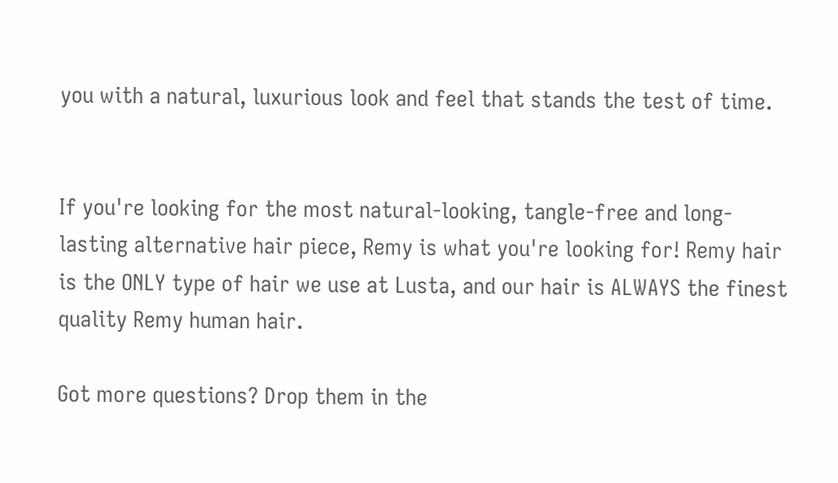you with a natural, luxurious look and feel that stands the test of time.


If you're looking for the most natural-looking, tangle-free and long-lasting alternative hair piece, Remy is what you're looking for! Remy hair is the ONLY type of hair we use at Lusta, and our hair is ALWAYS the finest quality Remy human hair.

Got more questions? Drop them in the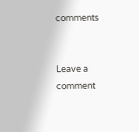comments


Leave a comment